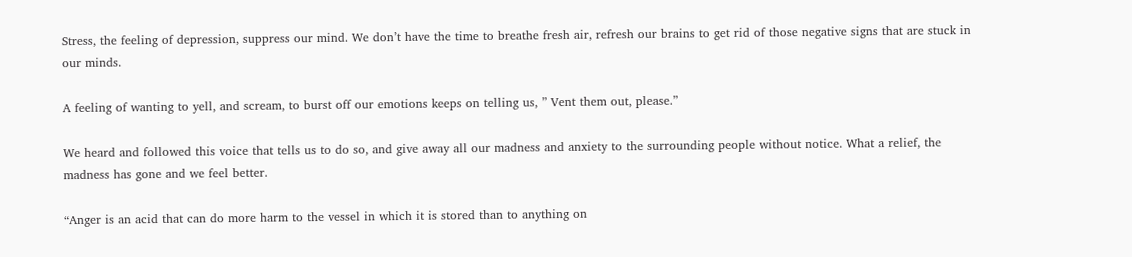Stress, the feeling of depression, suppress our mind. We don’t have the time to breathe fresh air, refresh our brains to get rid of those negative signs that are stuck in our minds.

A feeling of wanting to yell, and scream, to burst off our emotions keeps on telling us, ” Vent them out, please.”

We heard and followed this voice that tells us to do so, and give away all our madness and anxiety to the surrounding people without notice. What a relief, the madness has gone and we feel better.

“Anger is an acid that can do more harm to the vessel in which it is stored than to anything on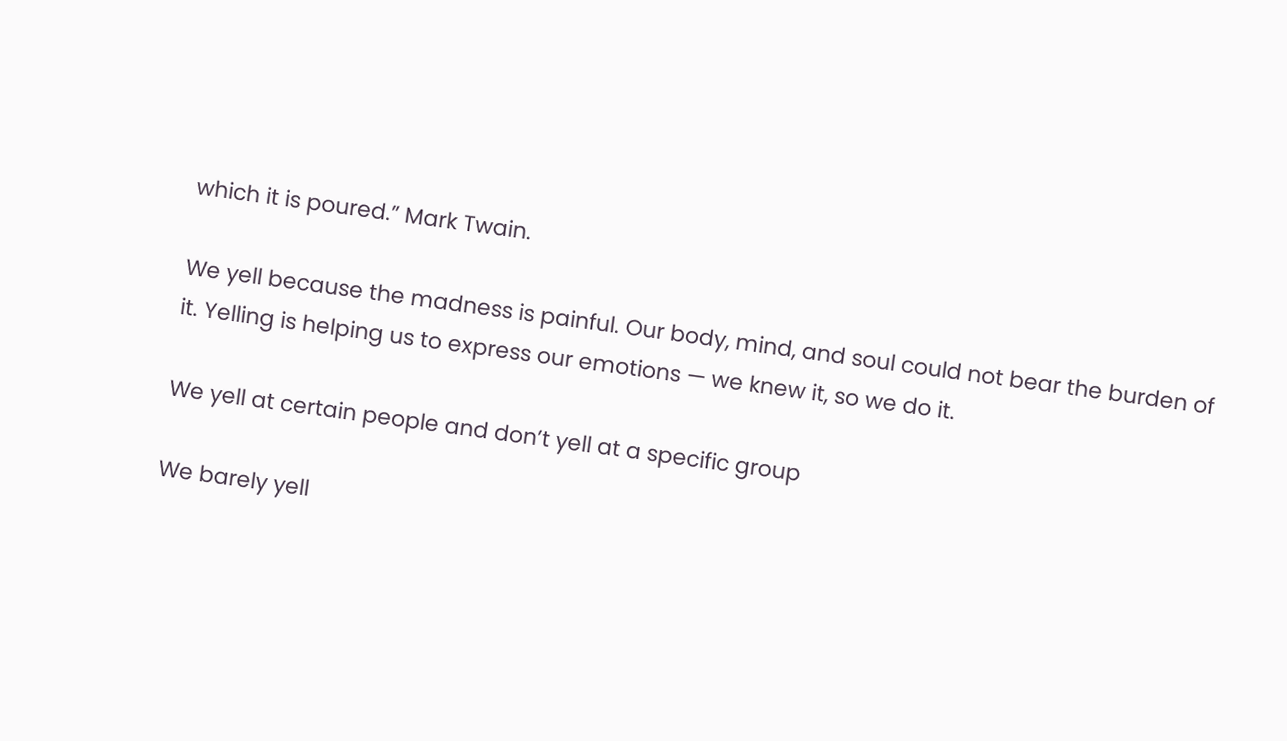which it is poured.” Mark Twain.

We yell because the madness is painful. Our body, mind, and soul could not bear the burden of it. Yelling is helping us to express our emotions — we knew it, so we do it.

We yell at certain people and don’t yell at a specific group

We barely yell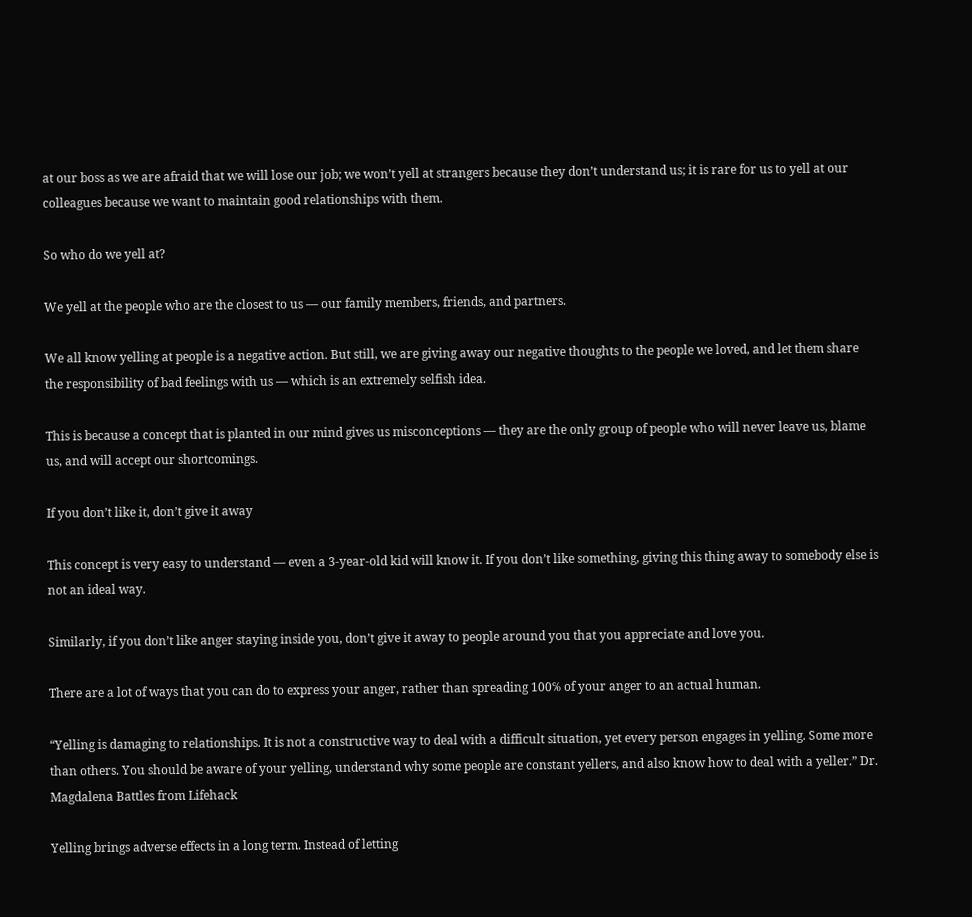at our boss as we are afraid that we will lose our job; we won’t yell at strangers because they don’t understand us; it is rare for us to yell at our colleagues because we want to maintain good relationships with them.

So who do we yell at?

We yell at the people who are the closest to us — our family members, friends, and partners.

We all know yelling at people is a negative action. But still, we are giving away our negative thoughts to the people we loved, and let them share the responsibility of bad feelings with us — which is an extremely selfish idea.

This is because a concept that is planted in our mind gives us misconceptions — they are the only group of people who will never leave us, blame us, and will accept our shortcomings.

If you don’t like it, don’t give it away

This concept is very easy to understand — even a 3-year-old kid will know it. If you don’t like something, giving this thing away to somebody else is not an ideal way.

Similarly, if you don’t like anger staying inside you, don’t give it away to people around you that you appreciate and love you.

There are a lot of ways that you can do to express your anger, rather than spreading 100℅ of your anger to an actual human.

“Yelling is damaging to relationships. It is not a constructive way to deal with a difficult situation, yet every person engages in yelling. Some more than others. You should be aware of your yelling, understand why some people are constant yellers, and also know how to deal with a yeller.” Dr. Magdalena Battles from Lifehack

Yelling brings adverse effects in a long term. Instead of letting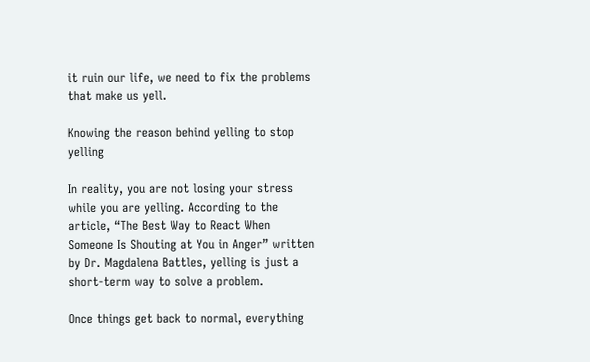it ruin our life, we need to fix the problems that make us yell.

Knowing the reason behind yelling to stop yelling

In reality, you are not losing your stress while you are yelling. According to the article, “The Best Way to React When Someone Is Shouting at You in Anger” written by Dr. Magdalena Battles, yelling is just a short-term way to solve a problem.

Once things get back to normal, everything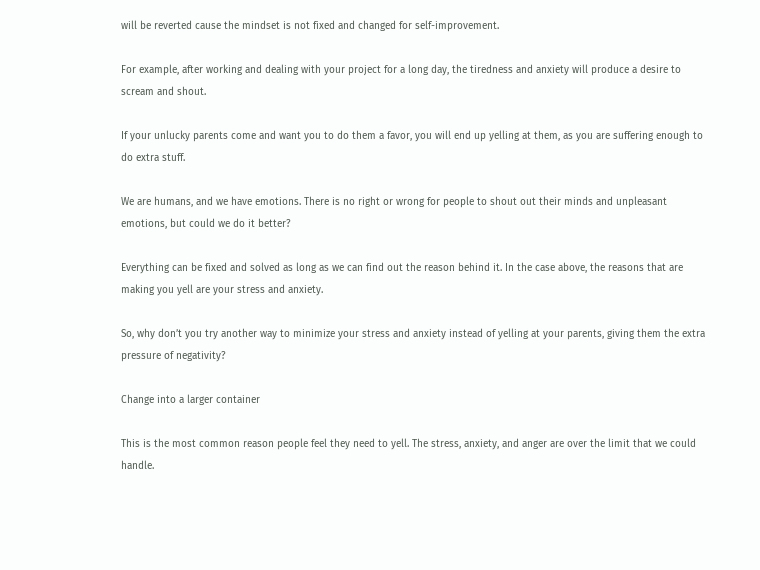will be reverted cause the mindset is not fixed and changed for self-improvement.

For example, after working and dealing with your project for a long day, the tiredness and anxiety will produce a desire to scream and shout.

If your unlucky parents come and want you to do them a favor, you will end up yelling at them, as you are suffering enough to do extra stuff.

We are humans, and we have emotions. There is no right or wrong for people to shout out their minds and unpleasant emotions, but could we do it better?

Everything can be fixed and solved as long as we can find out the reason behind it. In the case above, the reasons that are making you yell are your stress and anxiety.

So, why don’t you try another way to minimize your stress and anxiety instead of yelling at your parents, giving them the extra pressure of negativity?

Change into a larger container

This is the most common reason people feel they need to yell. The stress, anxiety, and anger are over the limit that we could handle.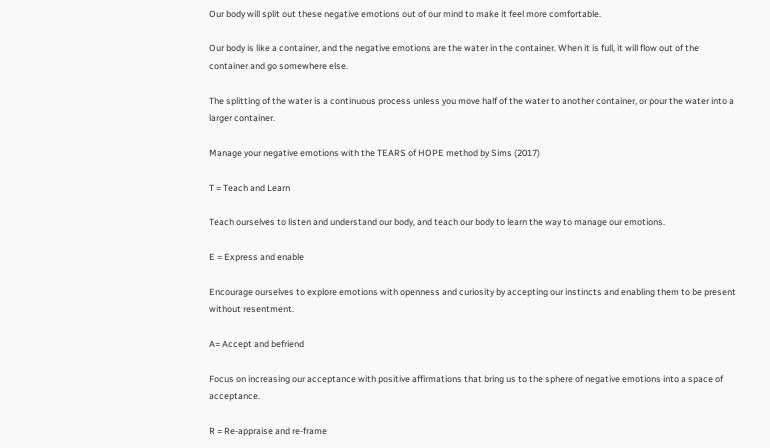Our body will split out these negative emotions out of our mind to make it feel more comfortable.

Our body is like a container, and the negative emotions are the water in the container. When it is full, it will flow out of the container and go somewhere else.

The splitting of the water is a continuous process unless you move half of the water to another container, or pour the water into a larger container.

Manage your negative emotions with the TEARS of HOPE method by Sims (2017)

T = Teach and Learn

Teach ourselves to listen and understand our body, and teach our body to learn the way to manage our emotions.

E = Express and enable

Encourage ourselves to explore emotions with openness and curiosity by accepting our instincts and enabling them to be present without resentment.

A= Accept and befriend

Focus on increasing our acceptance with positive affirmations that bring us to the sphere of negative emotions into a space of acceptance.

R = Re-appraise and re-frame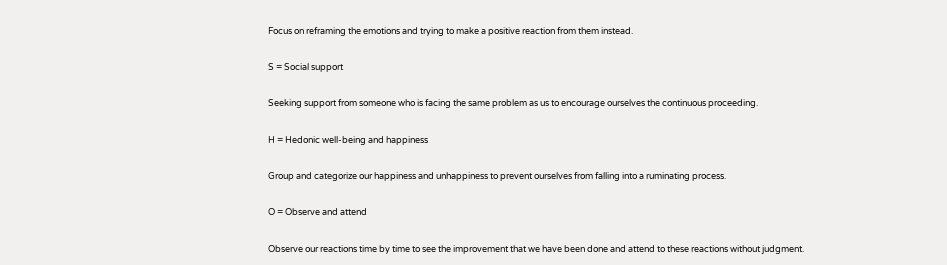Focus on reframing the emotions and trying to make a positive reaction from them instead.

S = Social support

Seeking support from someone who is facing the same problem as us to encourage ourselves the continuous proceeding.

H = Hedonic well-being and happiness

Group and categorize our happiness and unhappiness to prevent ourselves from falling into a ruminating process.

O = Observe and attend

Observe our reactions time by time to see the improvement that we have been done and attend to these reactions without judgment.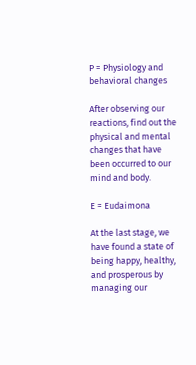P = Physiology and behavioral changes

After observing our reactions, find out the physical and mental changes that have been occurred to our mind and body.

E = Eudaimona

At the last stage, we have found a state of being happy, healthy, and prosperous by managing our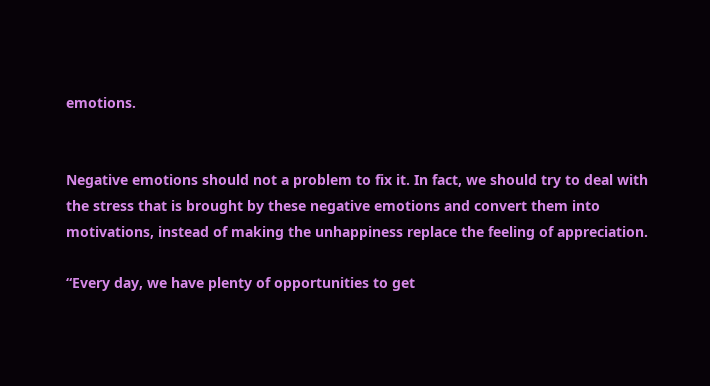emotions.


Negative emotions should not a problem to fix it. In fact, we should try to deal with the stress that is brought by these negative emotions and convert them into motivations, instead of making the unhappiness replace the feeling of appreciation.

“Every day, we have plenty of opportunities to get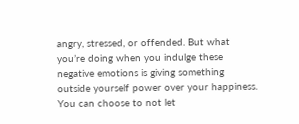angry, stressed, or offended. But what you’re doing when you indulge these negative emotions is giving something outside yourself power over your happiness. You can choose to not let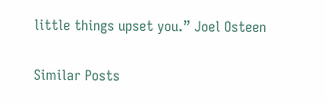little things upset you.” Joel Osteen

Similar Posts